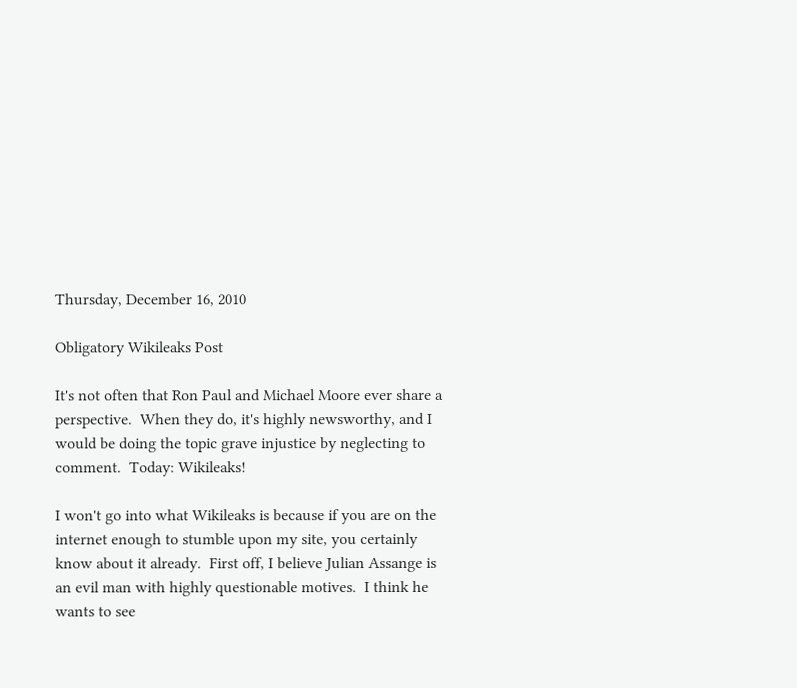Thursday, December 16, 2010

Obligatory Wikileaks Post

It's not often that Ron Paul and Michael Moore ever share a perspective.  When they do, it's highly newsworthy, and I would be doing the topic grave injustice by neglecting to comment.  Today: Wikileaks!

I won't go into what Wikileaks is because if you are on the internet enough to stumble upon my site, you certainly know about it already.  First off, I believe Julian Assange is an evil man with highly questionable motives.  I think he wants to see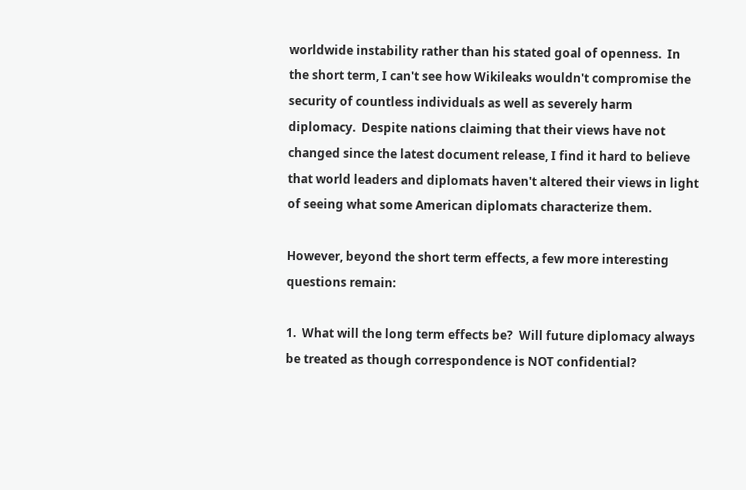worldwide instability rather than his stated goal of openness.  In the short term, I can't see how Wikileaks wouldn't compromise the security of countless individuals as well as severely harm diplomacy.  Despite nations claiming that their views have not changed since the latest document release, I find it hard to believe that world leaders and diplomats haven't altered their views in light of seeing what some American diplomats characterize them.

However, beyond the short term effects, a few more interesting questions remain:

1.  What will the long term effects be?  Will future diplomacy always be treated as though correspondence is NOT confidential?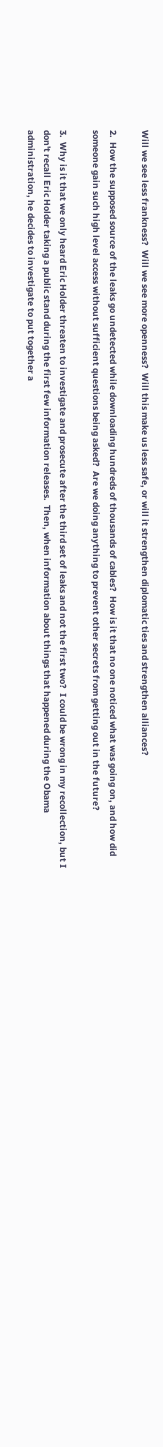Will we see less frankness?  Will we see more openness?  Will this make us less safe, or will it strengthen diplomatic ties and strengthen alliances?

2.  How the supposed source of the leaks go undetected while downloading hundreds of thousands of cables?  How is it that no one noticed what was going on, and how did someone gain such high level access without sufficient questions being asked?  Are we doing anything to prevent other secrets from getting out in the future?

3.  Why is it that we only heard Eric Holder threaten to investigate and prosecute after the third set of leaks and not the first two?  I could be wrong in my recollection, but I don't recall Eric Holder taking a public stand during the first few information releases.  Then, when information about things that happened during the Obama administration, he decides to investigate to put together a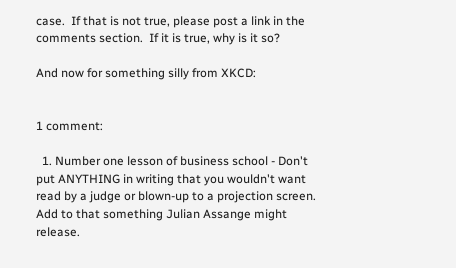case.  If that is not true, please post a link in the comments section.  If it is true, why is it so?

And now for something silly from XKCD:


1 comment:

  1. Number one lesson of business school - Don't put ANYTHING in writing that you wouldn't want read by a judge or blown-up to a projection screen. Add to that something Julian Assange might release.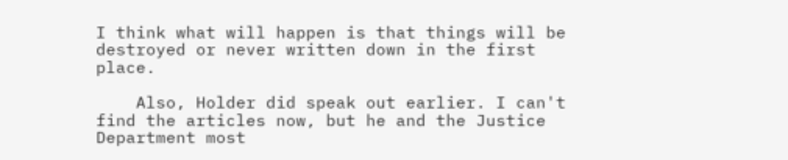I think what will happen is that things will be destroyed or never written down in the first place.

    Also, Holder did speak out earlier. I can't find the articles now, but he and the Justice Department most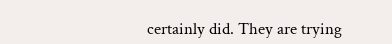certainly did. They are trying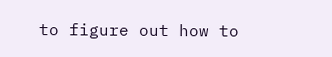to figure out how to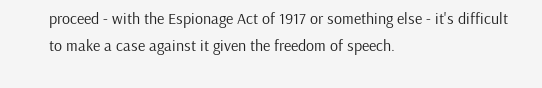proceed - with the Espionage Act of 1917 or something else - it's difficult to make a case against it given the freedom of speech.